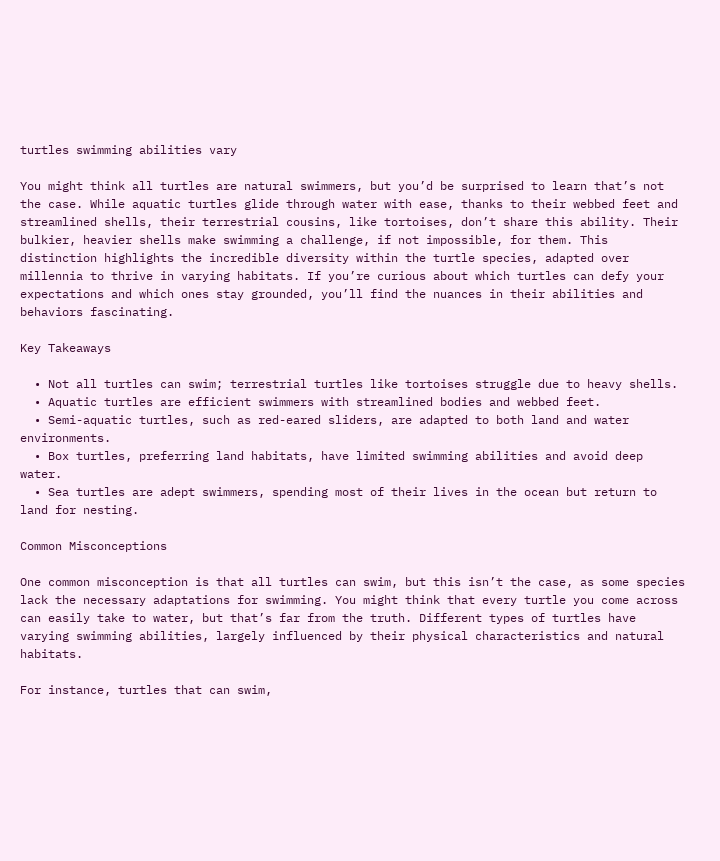turtles swimming abilities vary

You might think all turtles are natural swimmers, but you’d be surprised to learn that’s not the case. While aquatic turtles glide through water with ease, thanks to their webbed feet and streamlined shells, their terrestrial cousins, like tortoises, don’t share this ability. Their bulkier, heavier shells make swimming a challenge, if not impossible, for them. This distinction highlights the incredible diversity within the turtle species, adapted over millennia to thrive in varying habitats. If you’re curious about which turtles can defy your expectations and which ones stay grounded, you’ll find the nuances in their abilities and behaviors fascinating.

Key Takeaways

  • Not all turtles can swim; terrestrial turtles like tortoises struggle due to heavy shells.
  • Aquatic turtles are efficient swimmers with streamlined bodies and webbed feet.
  • Semi-aquatic turtles, such as red-eared sliders, are adapted to both land and water environments.
  • Box turtles, preferring land habitats, have limited swimming abilities and avoid deep water.
  • Sea turtles are adept swimmers, spending most of their lives in the ocean but return to land for nesting.

Common Misconceptions

One common misconception is that all turtles can swim, but this isn’t the case, as some species lack the necessary adaptations for swimming. You might think that every turtle you come across can easily take to water, but that’s far from the truth. Different types of turtles have varying swimming abilities, largely influenced by their physical characteristics and natural habitats.

For instance, turtles that can swim,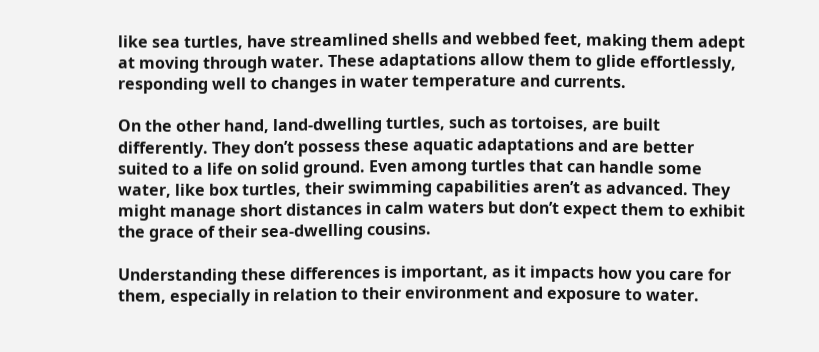like sea turtles, have streamlined shells and webbed feet, making them adept at moving through water. These adaptations allow them to glide effortlessly, responding well to changes in water temperature and currents.

On the other hand, land-dwelling turtles, such as tortoises, are built differently. They don’t possess these aquatic adaptations and are better suited to a life on solid ground. Even among turtles that can handle some water, like box turtles, their swimming capabilities aren’t as advanced. They might manage short distances in calm waters but don’t expect them to exhibit the grace of their sea-dwelling cousins.

Understanding these differences is important, as it impacts how you care for them, especially in relation to their environment and exposure to water.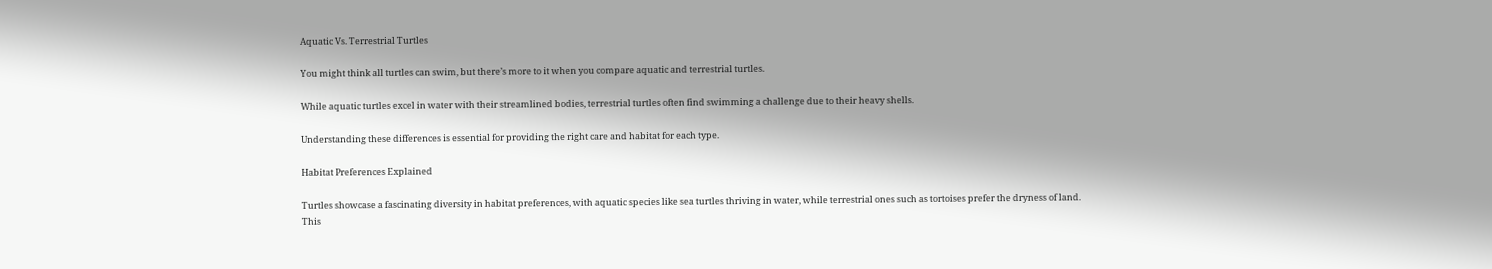Aquatic Vs. Terrestrial Turtles

You might think all turtles can swim, but there’s more to it when you compare aquatic and terrestrial turtles.

While aquatic turtles excel in water with their streamlined bodies, terrestrial turtles often find swimming a challenge due to their heavy shells.

Understanding these differences is essential for providing the right care and habitat for each type.

Habitat Preferences Explained

Turtles showcase a fascinating diversity in habitat preferences, with aquatic species like sea turtles thriving in water, while terrestrial ones such as tortoises prefer the dryness of land. This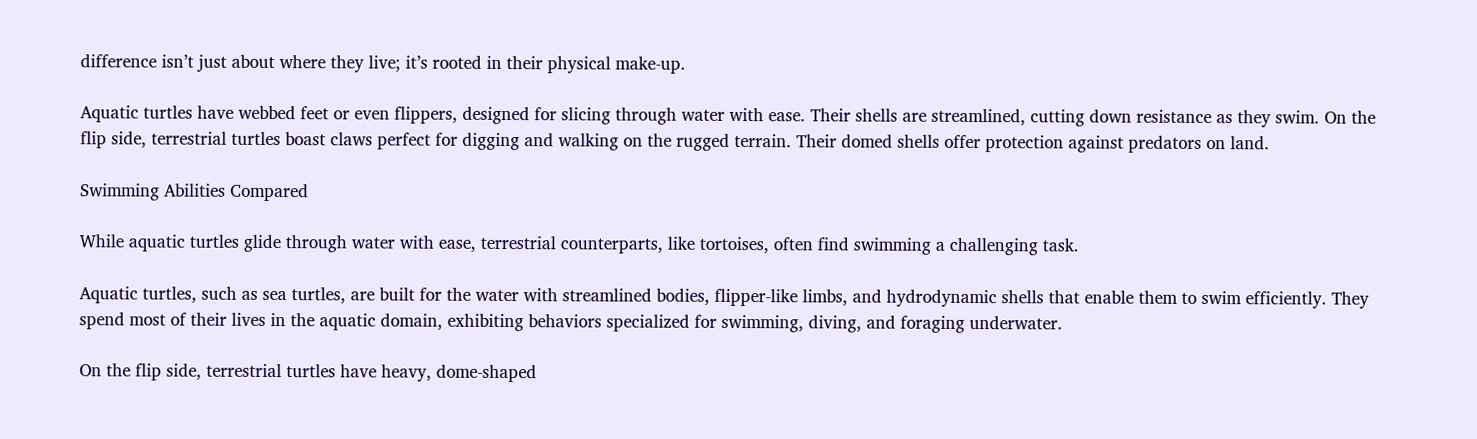difference isn’t just about where they live; it’s rooted in their physical make-up.

Aquatic turtles have webbed feet or even flippers, designed for slicing through water with ease. Their shells are streamlined, cutting down resistance as they swim. On the flip side, terrestrial turtles boast claws perfect for digging and walking on the rugged terrain. Their domed shells offer protection against predators on land.

Swimming Abilities Compared

While aquatic turtles glide through water with ease, terrestrial counterparts, like tortoises, often find swimming a challenging task.

Aquatic turtles, such as sea turtles, are built for the water with streamlined bodies, flipper-like limbs, and hydrodynamic shells that enable them to swim efficiently. They spend most of their lives in the aquatic domain, exhibiting behaviors specialized for swimming, diving, and foraging underwater.

On the flip side, terrestrial turtles have heavy, dome-shaped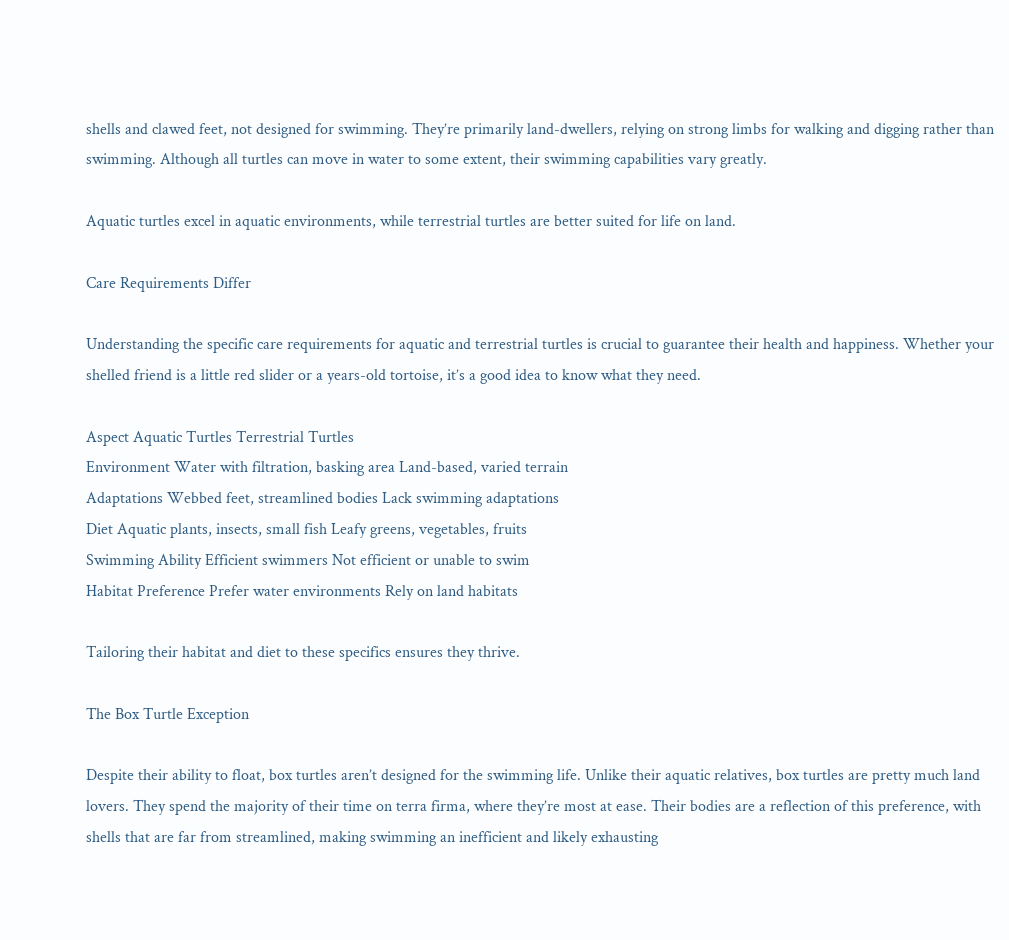shells and clawed feet, not designed for swimming. They’re primarily land-dwellers, relying on strong limbs for walking and digging rather than swimming. Although all turtles can move in water to some extent, their swimming capabilities vary greatly.

Aquatic turtles excel in aquatic environments, while terrestrial turtles are better suited for life on land.

Care Requirements Differ

Understanding the specific care requirements for aquatic and terrestrial turtles is crucial to guarantee their health and happiness. Whether your shelled friend is a little red slider or a years-old tortoise, it’s a good idea to know what they need.

Aspect Aquatic Turtles Terrestrial Turtles
Environment Water with filtration, basking area Land-based, varied terrain
Adaptations Webbed feet, streamlined bodies Lack swimming adaptations
Diet Aquatic plants, insects, small fish Leafy greens, vegetables, fruits
Swimming Ability Efficient swimmers Not efficient or unable to swim
Habitat Preference Prefer water environments Rely on land habitats

Tailoring their habitat and diet to these specifics ensures they thrive.

The Box Turtle Exception

Despite their ability to float, box turtles aren’t designed for the swimming life. Unlike their aquatic relatives, box turtles are pretty much land lovers. They spend the majority of their time on terra firma, where they’re most at ease. Their bodies are a reflection of this preference, with shells that are far from streamlined, making swimming an inefficient and likely exhausting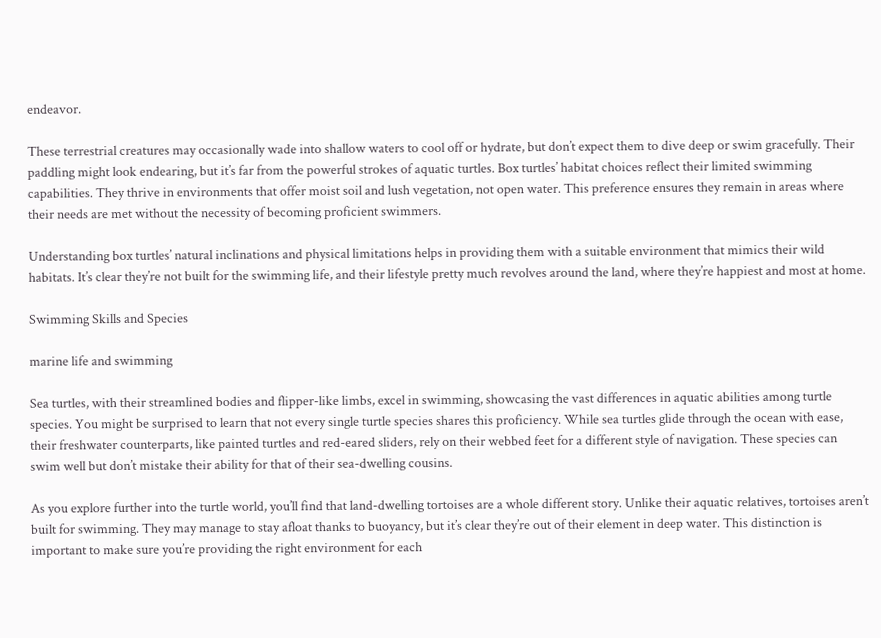endeavor.

These terrestrial creatures may occasionally wade into shallow waters to cool off or hydrate, but don’t expect them to dive deep or swim gracefully. Their paddling might look endearing, but it’s far from the powerful strokes of aquatic turtles. Box turtles’ habitat choices reflect their limited swimming capabilities. They thrive in environments that offer moist soil and lush vegetation, not open water. This preference ensures they remain in areas where their needs are met without the necessity of becoming proficient swimmers.

Understanding box turtles’ natural inclinations and physical limitations helps in providing them with a suitable environment that mimics their wild habitats. It’s clear they’re not built for the swimming life, and their lifestyle pretty much revolves around the land, where they’re happiest and most at home.

Swimming Skills and Species

marine life and swimming

Sea turtles, with their streamlined bodies and flipper-like limbs, excel in swimming, showcasing the vast differences in aquatic abilities among turtle species. You might be surprised to learn that not every single turtle species shares this proficiency. While sea turtles glide through the ocean with ease, their freshwater counterparts, like painted turtles and red-eared sliders, rely on their webbed feet for a different style of navigation. These species can swim well but don’t mistake their ability for that of their sea-dwelling cousins.

As you explore further into the turtle world, you’ll find that land-dwelling tortoises are a whole different story. Unlike their aquatic relatives, tortoises aren’t built for swimming. They may manage to stay afloat thanks to buoyancy, but it’s clear they’re out of their element in deep water. This distinction is important to make sure you’re providing the right environment for each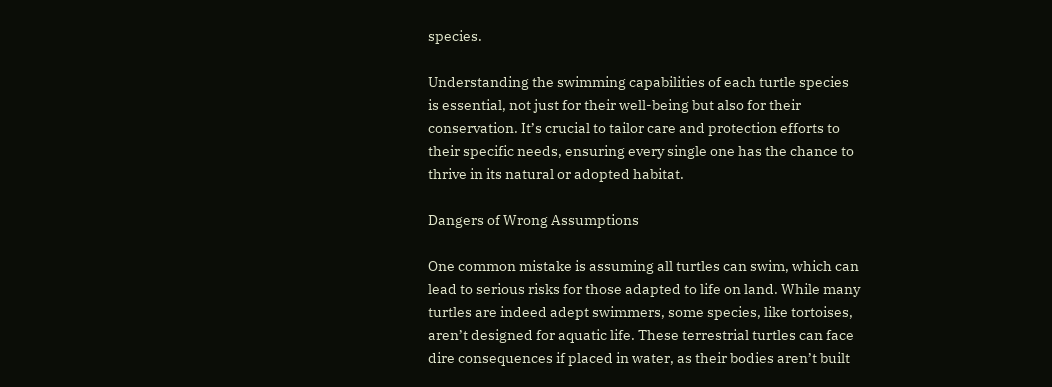species.

Understanding the swimming capabilities of each turtle species is essential, not just for their well-being but also for their conservation. It’s crucial to tailor care and protection efforts to their specific needs, ensuring every single one has the chance to thrive in its natural or adopted habitat.

Dangers of Wrong Assumptions

One common mistake is assuming all turtles can swim, which can lead to serious risks for those adapted to life on land. While many turtles are indeed adept swimmers, some species, like tortoises, aren’t designed for aquatic life. These terrestrial turtles can face dire consequences if placed in water, as their bodies aren’t built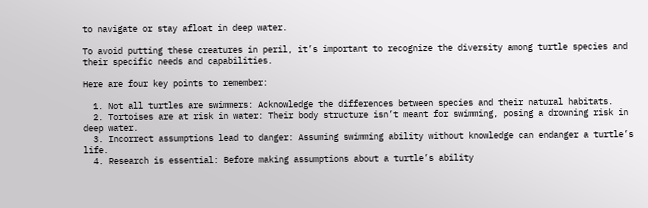to navigate or stay afloat in deep water.

To avoid putting these creatures in peril, it’s important to recognize the diversity among turtle species and their specific needs and capabilities.

Here are four key points to remember:

  1. Not all turtles are swimmers: Acknowledge the differences between species and their natural habitats.
  2. Tortoises are at risk in water: Their body structure isn’t meant for swimming, posing a drowning risk in deep water.
  3. Incorrect assumptions lead to danger: Assuming swimming ability without knowledge can endanger a turtle’s life.
  4. Research is essential: Before making assumptions about a turtle’s ability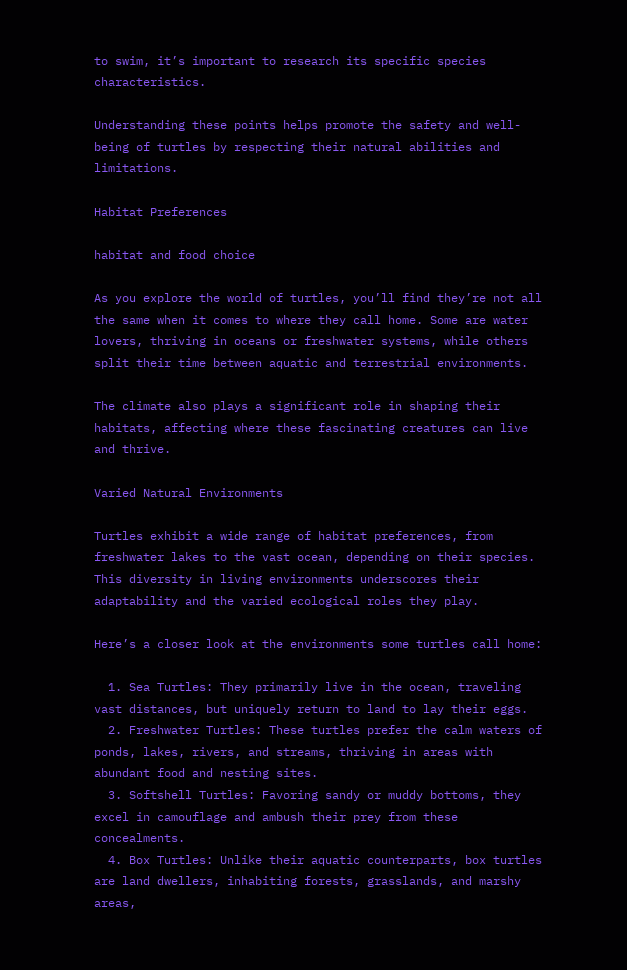to swim, it’s important to research its specific species characteristics.

Understanding these points helps promote the safety and well-being of turtles by respecting their natural abilities and limitations.

Habitat Preferences

habitat and food choice

As you explore the world of turtles, you’ll find they’re not all the same when it comes to where they call home. Some are water lovers, thriving in oceans or freshwater systems, while others split their time between aquatic and terrestrial environments.

The climate also plays a significant role in shaping their habitats, affecting where these fascinating creatures can live and thrive.

Varied Natural Environments

Turtles exhibit a wide range of habitat preferences, from freshwater lakes to the vast ocean, depending on their species. This diversity in living environments underscores their adaptability and the varied ecological roles they play.

Here’s a closer look at the environments some turtles call home:

  1. Sea Turtles: They primarily live in the ocean, traveling vast distances, but uniquely return to land to lay their eggs.
  2. Freshwater Turtles: These turtles prefer the calm waters of ponds, lakes, rivers, and streams, thriving in areas with abundant food and nesting sites.
  3. Softshell Turtles: Favoring sandy or muddy bottoms, they excel in camouflage and ambush their prey from these concealments.
  4. Box Turtles: Unlike their aquatic counterparts, box turtles are land dwellers, inhabiting forests, grasslands, and marshy areas,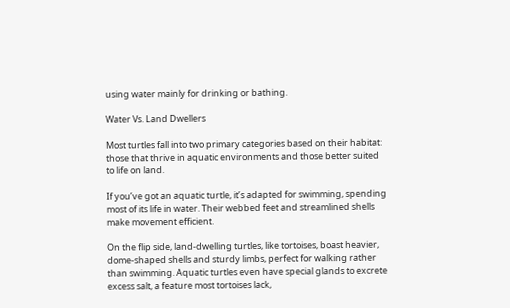using water mainly for drinking or bathing.

Water Vs. Land Dwellers

Most turtles fall into two primary categories based on their habitat: those that thrive in aquatic environments and those better suited to life on land.

If you’ve got an aquatic turtle, it’s adapted for swimming, spending most of its life in water. Their webbed feet and streamlined shells make movement efficient.

On the flip side, land-dwelling turtles, like tortoises, boast heavier, dome-shaped shells and sturdy limbs, perfect for walking rather than swimming. Aquatic turtles even have special glands to excrete excess salt, a feature most tortoises lack,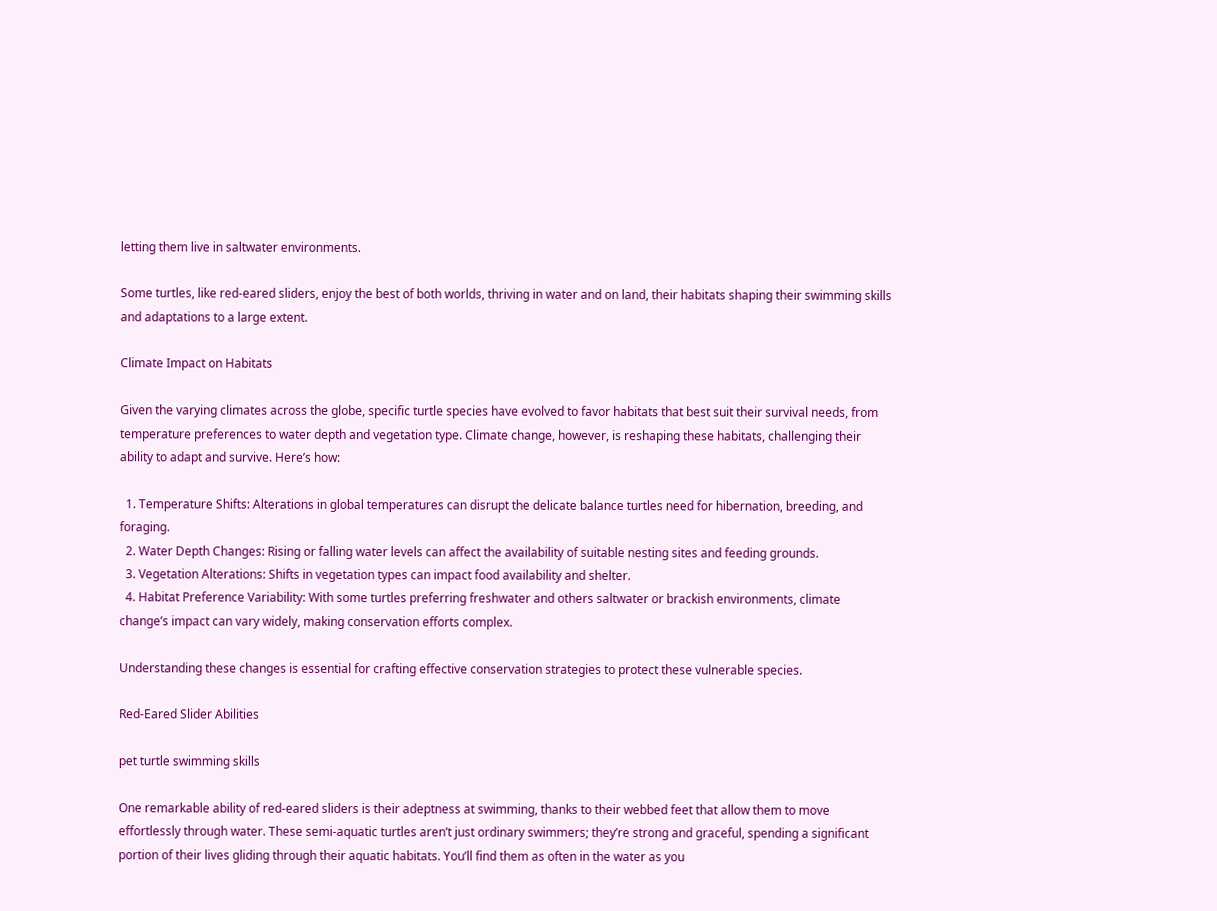letting them live in saltwater environments.

Some turtles, like red-eared sliders, enjoy the best of both worlds, thriving in water and on land, their habitats shaping their swimming skills and adaptations to a large extent.

Climate Impact on Habitats

Given the varying climates across the globe, specific turtle species have evolved to favor habitats that best suit their survival needs, from temperature preferences to water depth and vegetation type. Climate change, however, is reshaping these habitats, challenging their ability to adapt and survive. Here’s how:

  1. Temperature Shifts: Alterations in global temperatures can disrupt the delicate balance turtles need for hibernation, breeding, and foraging.
  2. Water Depth Changes: Rising or falling water levels can affect the availability of suitable nesting sites and feeding grounds.
  3. Vegetation Alterations: Shifts in vegetation types can impact food availability and shelter.
  4. Habitat Preference Variability: With some turtles preferring freshwater and others saltwater or brackish environments, climate change’s impact can vary widely, making conservation efforts complex.

Understanding these changes is essential for crafting effective conservation strategies to protect these vulnerable species.

Red-Eared Slider Abilities

pet turtle swimming skills

One remarkable ability of red-eared sliders is their adeptness at swimming, thanks to their webbed feet that allow them to move effortlessly through water. These semi-aquatic turtles aren’t just ordinary swimmers; they’re strong and graceful, spending a significant portion of their lives gliding through their aquatic habitats. You’ll find them as often in the water as you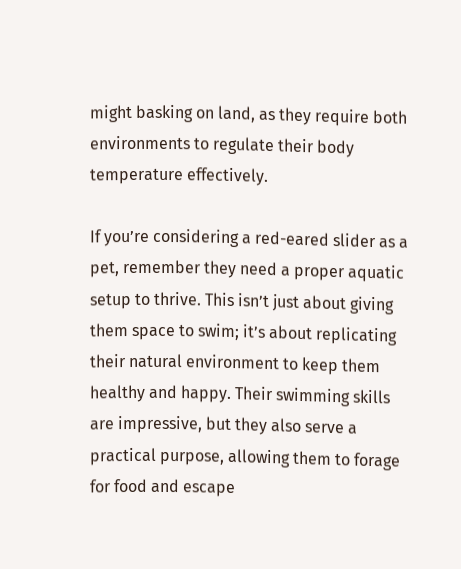might basking on land, as they require both environments to regulate their body temperature effectively.

If you’re considering a red-eared slider as a pet, remember they need a proper aquatic setup to thrive. This isn’t just about giving them space to swim; it’s about replicating their natural environment to keep them healthy and happy. Their swimming skills are impressive, but they also serve a practical purpose, allowing them to forage for food and escape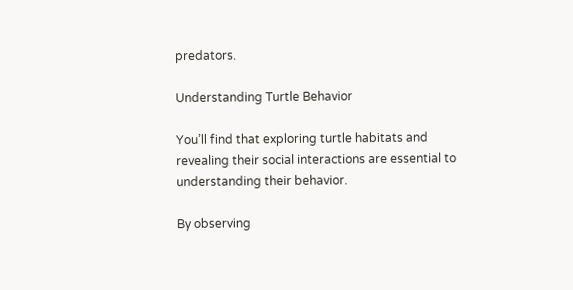predators.

Understanding Turtle Behavior

You’ll find that exploring turtle habitats and revealing their social interactions are essential to understanding their behavior.

By observing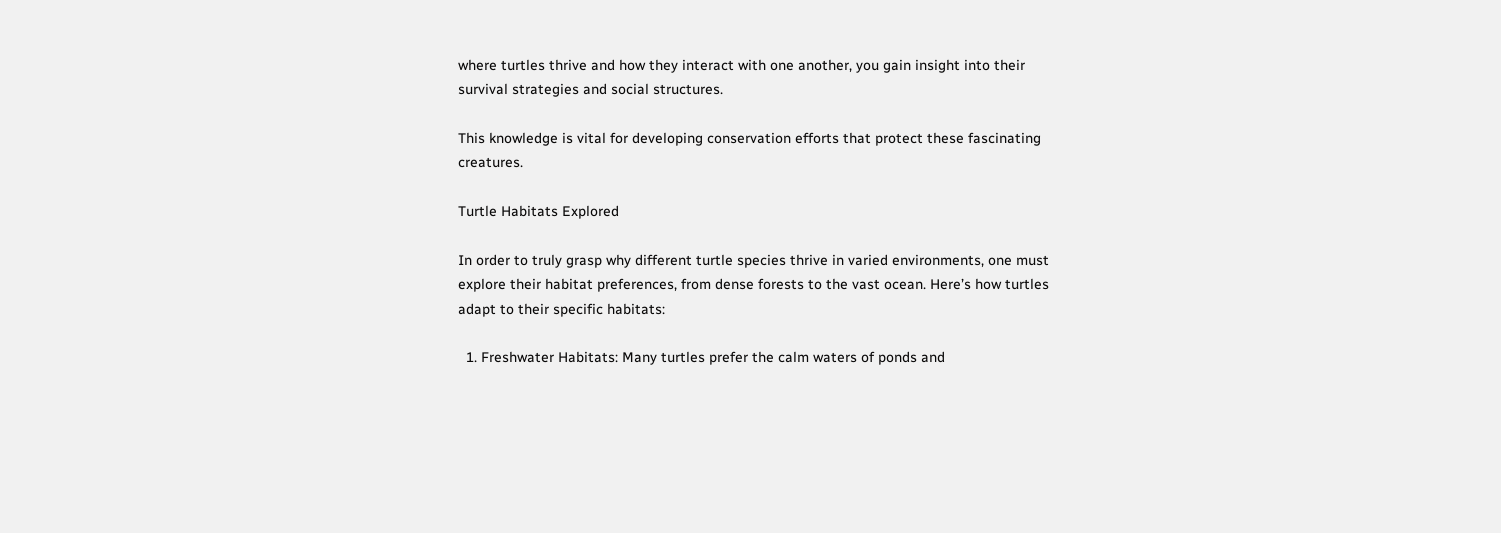where turtles thrive and how they interact with one another, you gain insight into their survival strategies and social structures.

This knowledge is vital for developing conservation efforts that protect these fascinating creatures.

Turtle Habitats Explored

In order to truly grasp why different turtle species thrive in varied environments, one must explore their habitat preferences, from dense forests to the vast ocean. Here’s how turtles adapt to their specific habitats:

  1. Freshwater Habitats: Many turtles prefer the calm waters of ponds and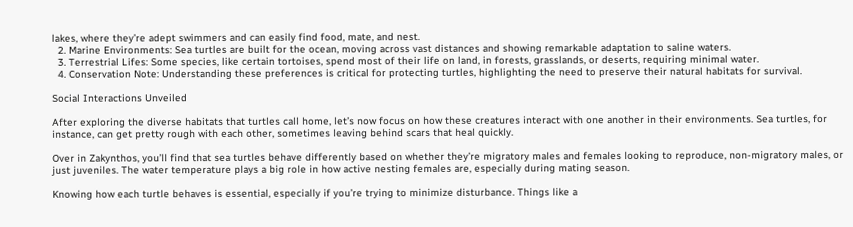lakes, where they’re adept swimmers and can easily find food, mate, and nest.
  2. Marine Environments: Sea turtles are built for the ocean, moving across vast distances and showing remarkable adaptation to saline waters.
  3. Terrestrial Lifes: Some species, like certain tortoises, spend most of their life on land, in forests, grasslands, or deserts, requiring minimal water.
  4. Conservation Note: Understanding these preferences is critical for protecting turtles, highlighting the need to preserve their natural habitats for survival.

Social Interactions Unveiled

After exploring the diverse habitats that turtles call home, let’s now focus on how these creatures interact with one another in their environments. Sea turtles, for instance, can get pretty rough with each other, sometimes leaving behind scars that heal quickly.

Over in Zakynthos, you’ll find that sea turtles behave differently based on whether they’re migratory males and females looking to reproduce, non-migratory males, or just juveniles. The water temperature plays a big role in how active nesting females are, especially during mating season.

Knowing how each turtle behaves is essential, especially if you’re trying to minimize disturbance. Things like a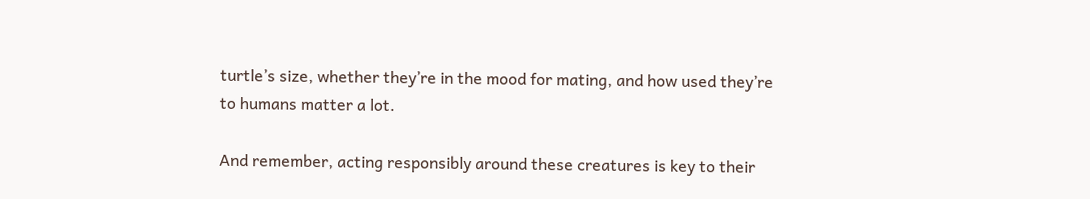turtle’s size, whether they’re in the mood for mating, and how used they’re to humans matter a lot.

And remember, acting responsibly around these creatures is key to their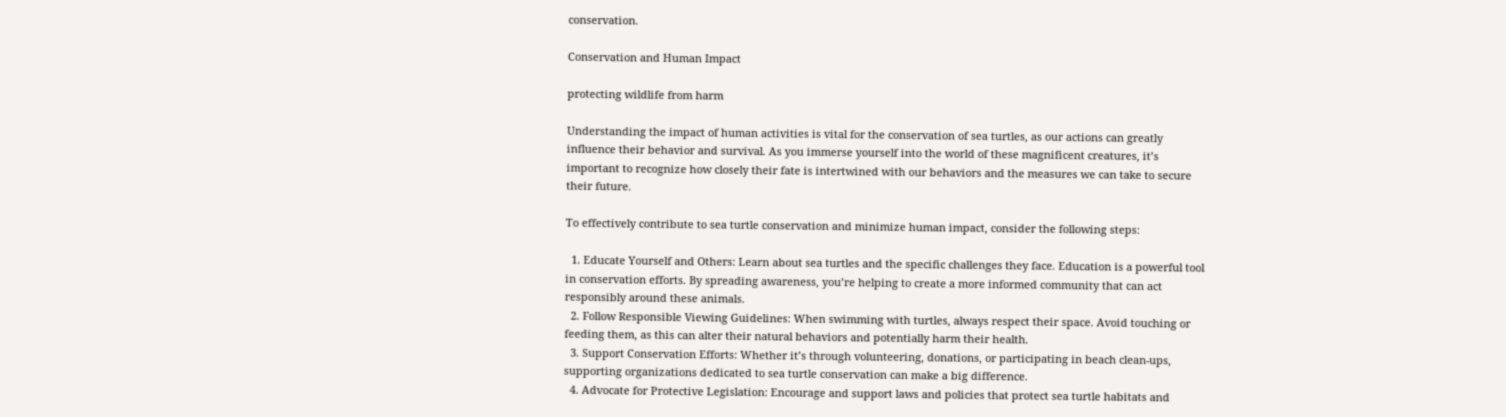conservation.

Conservation and Human Impact

protecting wildlife from harm

Understanding the impact of human activities is vital for the conservation of sea turtles, as our actions can greatly influence their behavior and survival. As you immerse yourself into the world of these magnificent creatures, it’s important to recognize how closely their fate is intertwined with our behaviors and the measures we can take to secure their future.

To effectively contribute to sea turtle conservation and minimize human impact, consider the following steps:

  1. Educate Yourself and Others: Learn about sea turtles and the specific challenges they face. Education is a powerful tool in conservation efforts. By spreading awareness, you’re helping to create a more informed community that can act responsibly around these animals.
  2. Follow Responsible Viewing Guidelines: When swimming with turtles, always respect their space. Avoid touching or feeding them, as this can alter their natural behaviors and potentially harm their health.
  3. Support Conservation Efforts: Whether it’s through volunteering, donations, or participating in beach clean-ups, supporting organizations dedicated to sea turtle conservation can make a big difference.
  4. Advocate for Protective Legislation: Encourage and support laws and policies that protect sea turtle habitats and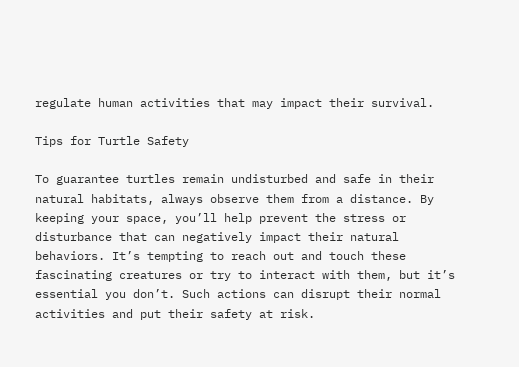regulate human activities that may impact their survival.

Tips for Turtle Safety

To guarantee turtles remain undisturbed and safe in their natural habitats, always observe them from a distance. By keeping your space, you’ll help prevent the stress or disturbance that can negatively impact their natural behaviors. It’s tempting to reach out and touch these fascinating creatures or try to interact with them, but it’s essential you don’t. Such actions can disrupt their normal activities and put their safety at risk.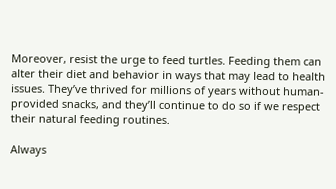Moreover, resist the urge to feed turtles. Feeding them can alter their diet and behavior in ways that may lead to health issues. They’ve thrived for millions of years without human-provided snacks, and they’ll continue to do so if we respect their natural feeding routines.

Always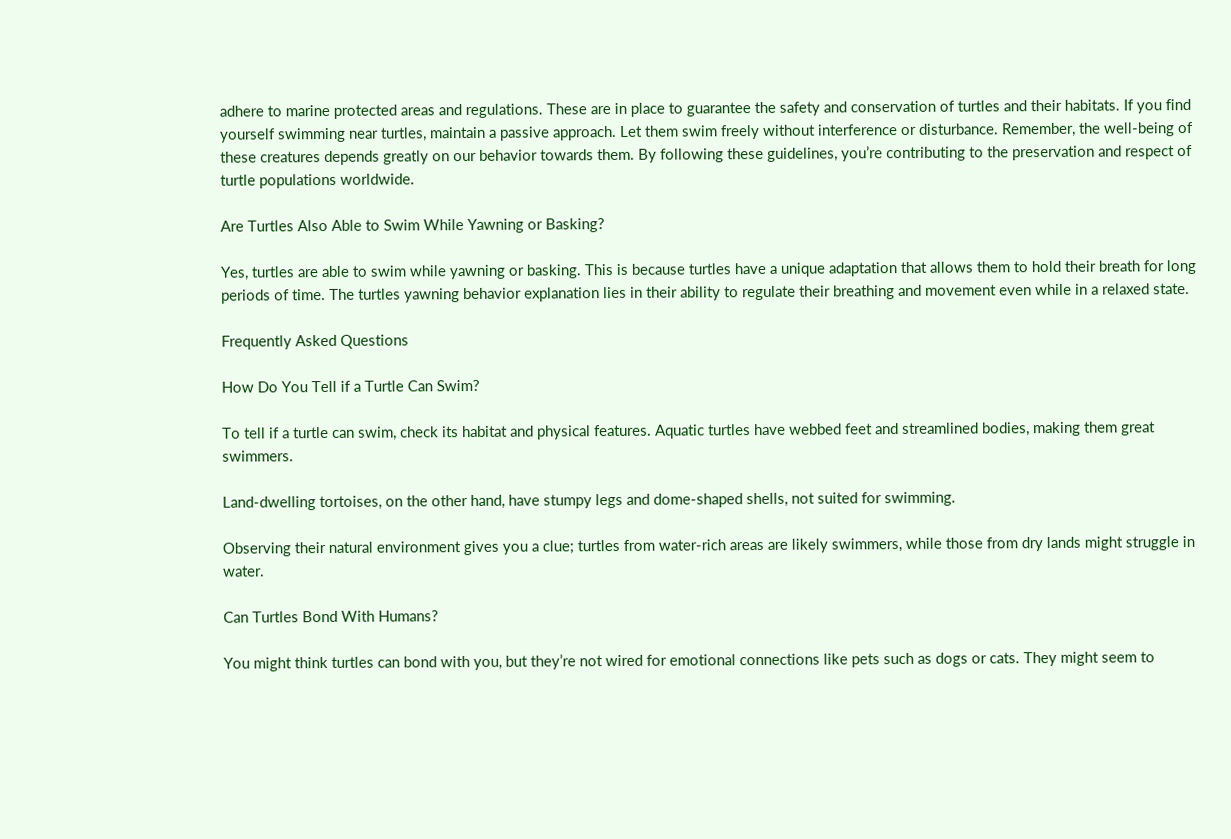adhere to marine protected areas and regulations. These are in place to guarantee the safety and conservation of turtles and their habitats. If you find yourself swimming near turtles, maintain a passive approach. Let them swim freely without interference or disturbance. Remember, the well-being of these creatures depends greatly on our behavior towards them. By following these guidelines, you’re contributing to the preservation and respect of turtle populations worldwide.

Are Turtles Also Able to Swim While Yawning or Basking?

Yes, turtles are able to swim while yawning or basking. This is because turtles have a unique adaptation that allows them to hold their breath for long periods of time. The turtles yawning behavior explanation lies in their ability to regulate their breathing and movement even while in a relaxed state.

Frequently Asked Questions

How Do You Tell if a Turtle Can Swim?

To tell if a turtle can swim, check its habitat and physical features. Aquatic turtles have webbed feet and streamlined bodies, making them great swimmers.

Land-dwelling tortoises, on the other hand, have stumpy legs and dome-shaped shells, not suited for swimming.

Observing their natural environment gives you a clue; turtles from water-rich areas are likely swimmers, while those from dry lands might struggle in water.

Can Turtles Bond With Humans?

You might think turtles can bond with you, but they’re not wired for emotional connections like pets such as dogs or cats. They might seem to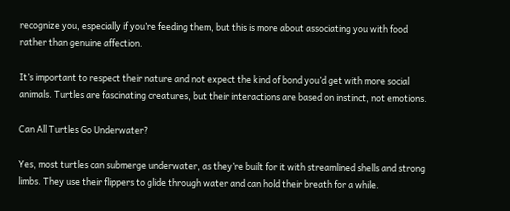recognize you, especially if you’re feeding them, but this is more about associating you with food rather than genuine affection.

It’s important to respect their nature and not expect the kind of bond you’d get with more social animals. Turtles are fascinating creatures, but their interactions are based on instinct, not emotions.

Can All Turtles Go Underwater?

Yes, most turtles can submerge underwater, as they’re built for it with streamlined shells and strong limbs. They use their flippers to glide through water and can hold their breath for a while.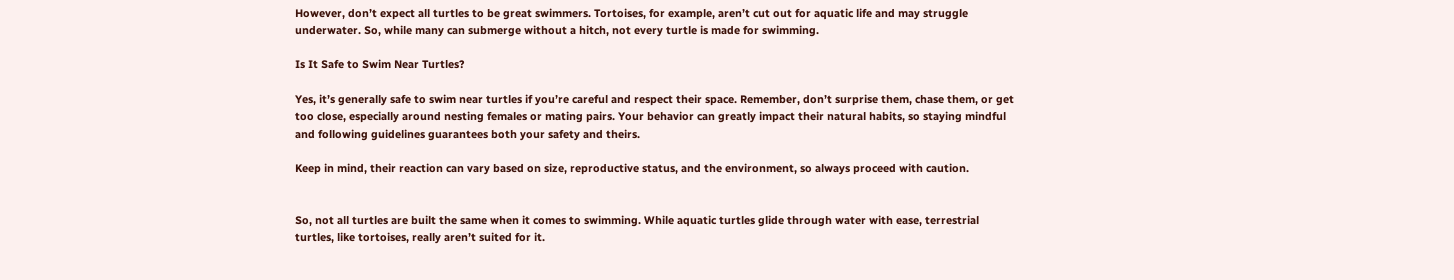However, don’t expect all turtles to be great swimmers. Tortoises, for example, aren’t cut out for aquatic life and may struggle underwater. So, while many can submerge without a hitch, not every turtle is made for swimming.

Is It Safe to Swim Near Turtles?

Yes, it’s generally safe to swim near turtles if you’re careful and respect their space. Remember, don’t surprise them, chase them, or get too close, especially around nesting females or mating pairs. Your behavior can greatly impact their natural habits, so staying mindful and following guidelines guarantees both your safety and theirs.

Keep in mind, their reaction can vary based on size, reproductive status, and the environment, so always proceed with caution.


So, not all turtles are built the same when it comes to swimming. While aquatic turtles glide through water with ease, terrestrial turtles, like tortoises, really aren’t suited for it.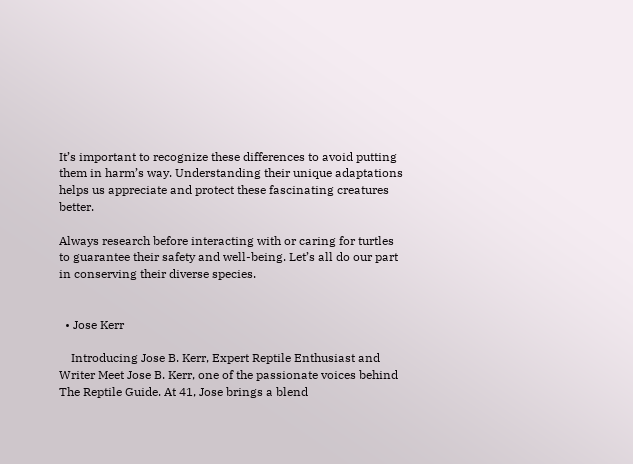It’s important to recognize these differences to avoid putting them in harm’s way. Understanding their unique adaptations helps us appreciate and protect these fascinating creatures better.

Always research before interacting with or caring for turtles to guarantee their safety and well-being. Let’s all do our part in conserving their diverse species.


  • Jose Kerr

    Introducing Jose B. Kerr, Expert Reptile Enthusiast and Writer Meet Jose B. Kerr, one of the passionate voices behind The Reptile Guide. At 41, Jose brings a blend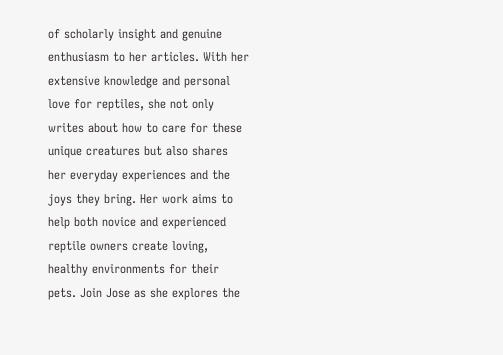of scholarly insight and genuine enthusiasm to her articles. With her extensive knowledge and personal love for reptiles, she not only writes about how to care for these unique creatures but also shares her everyday experiences and the joys they bring. Her work aims to help both novice and experienced reptile owners create loving, healthy environments for their pets. Join Jose as she explores the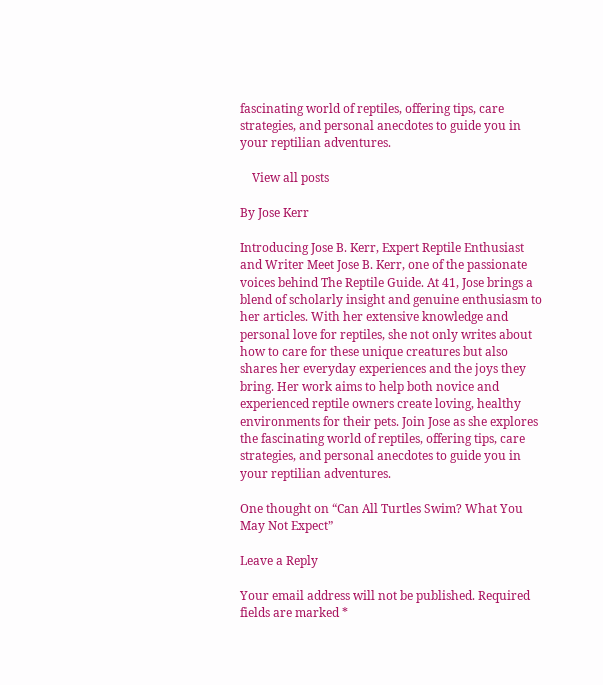fascinating world of reptiles, offering tips, care strategies, and personal anecdotes to guide you in your reptilian adventures.

    View all posts

By Jose Kerr

Introducing Jose B. Kerr, Expert Reptile Enthusiast and Writer Meet Jose B. Kerr, one of the passionate voices behind The Reptile Guide. At 41, Jose brings a blend of scholarly insight and genuine enthusiasm to her articles. With her extensive knowledge and personal love for reptiles, she not only writes about how to care for these unique creatures but also shares her everyday experiences and the joys they bring. Her work aims to help both novice and experienced reptile owners create loving, healthy environments for their pets. Join Jose as she explores the fascinating world of reptiles, offering tips, care strategies, and personal anecdotes to guide you in your reptilian adventures.

One thought on “Can All Turtles Swim? What You May Not Expect”

Leave a Reply

Your email address will not be published. Required fields are marked *